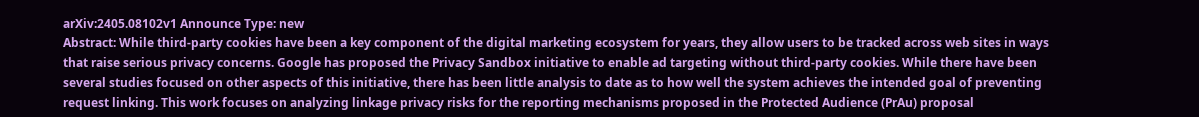arXiv:2405.08102v1 Announce Type: new
Abstract: While third-party cookies have been a key component of the digital marketing ecosystem for years, they allow users to be tracked across web sites in ways that raise serious privacy concerns. Google has proposed the Privacy Sandbox initiative to enable ad targeting without third-party cookies. While there have been several studies focused on other aspects of this initiative, there has been little analysis to date as to how well the system achieves the intended goal of preventing request linking. This work focuses on analyzing linkage privacy risks for the reporting mechanisms proposed in the Protected Audience (PrAu) proposal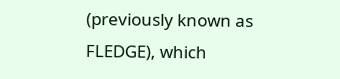(previously known as FLEDGE), which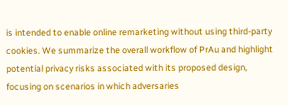is intended to enable online remarketing without using third-party cookies. We summarize the overall workflow of PrAu and highlight potential privacy risks associated with its proposed design, focusing on scenarios in which adversaries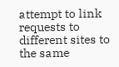attempt to link requests to different sites to the same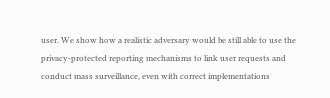user. We show how a realistic adversary would be still able to use the privacy-protected reporting mechanisms to link user requests and conduct mass surveillance, even with correct implementations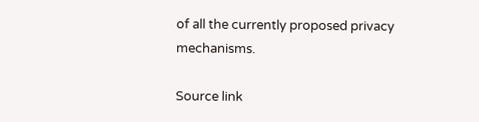of all the currently proposed privacy mechanisms.

Source link